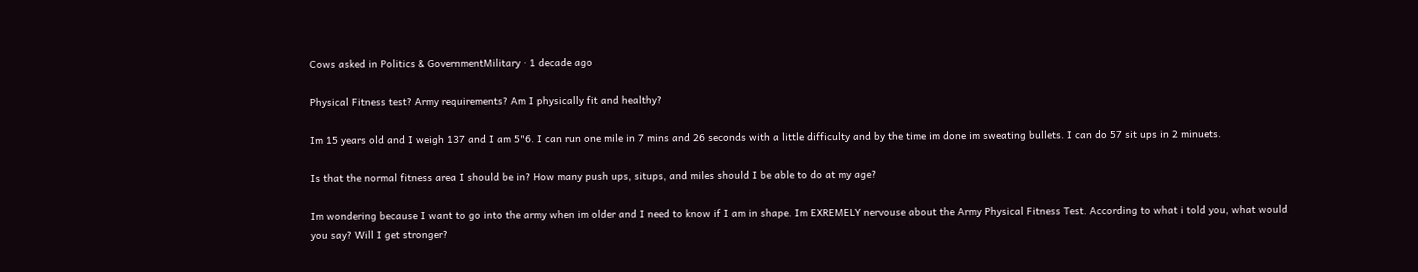Cows asked in Politics & GovernmentMilitary · 1 decade ago

Physical Fitness test? Army requirements? Am I physically fit and healthy?

Im 15 years old and I weigh 137 and I am 5"6. I can run one mile in 7 mins and 26 seconds with a little difficulty and by the time im done im sweating bullets. I can do 57 sit ups in 2 minuets.

Is that the normal fitness area I should be in? How many push ups, situps, and miles should I be able to do at my age?

Im wondering because I want to go into the army when im older and I need to know if I am in shape. Im EXREMELY nervouse about the Army Physical Fitness Test. According to what i told you, what would you say? Will I get stronger?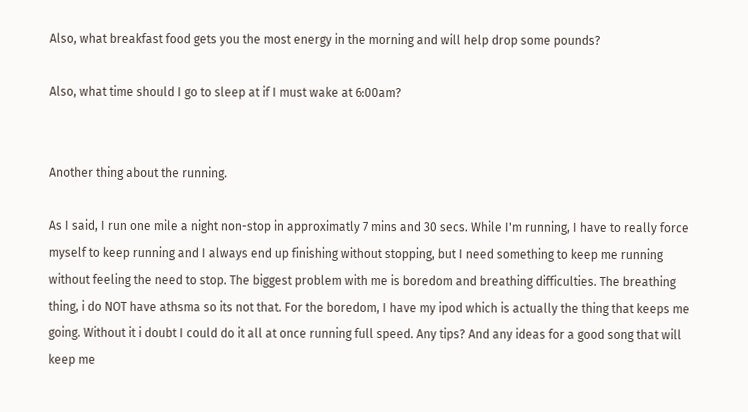Also, what breakfast food gets you the most energy in the morning and will help drop some pounds?

Also, what time should I go to sleep at if I must wake at 6:00am?


Another thing about the running.

As I said, I run one mile a night non-stop in approximatly 7 mins and 30 secs. While I'm running, I have to really force myself to keep running and I always end up finishing without stopping, but I need something to keep me running without feeling the need to stop. The biggest problem with me is boredom and breathing difficulties. The breathing thing, i do NOT have athsma so its not that. For the boredom, I have my ipod which is actually the thing that keeps me going. Without it i doubt I could do it all at once running full speed. Any tips? And any ideas for a good song that will keep me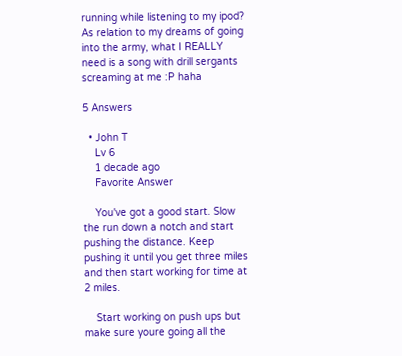running while listening to my ipod? As relation to my dreams of going into the army, what I REALLY need is a song with drill sergants screaming at me :P haha

5 Answers

  • John T
    Lv 6
    1 decade ago
    Favorite Answer

    You've got a good start. Slow the run down a notch and start pushing the distance. Keep pushing it until you get three miles and then start working for time at 2 miles.

    Start working on push ups but make sure youre going all the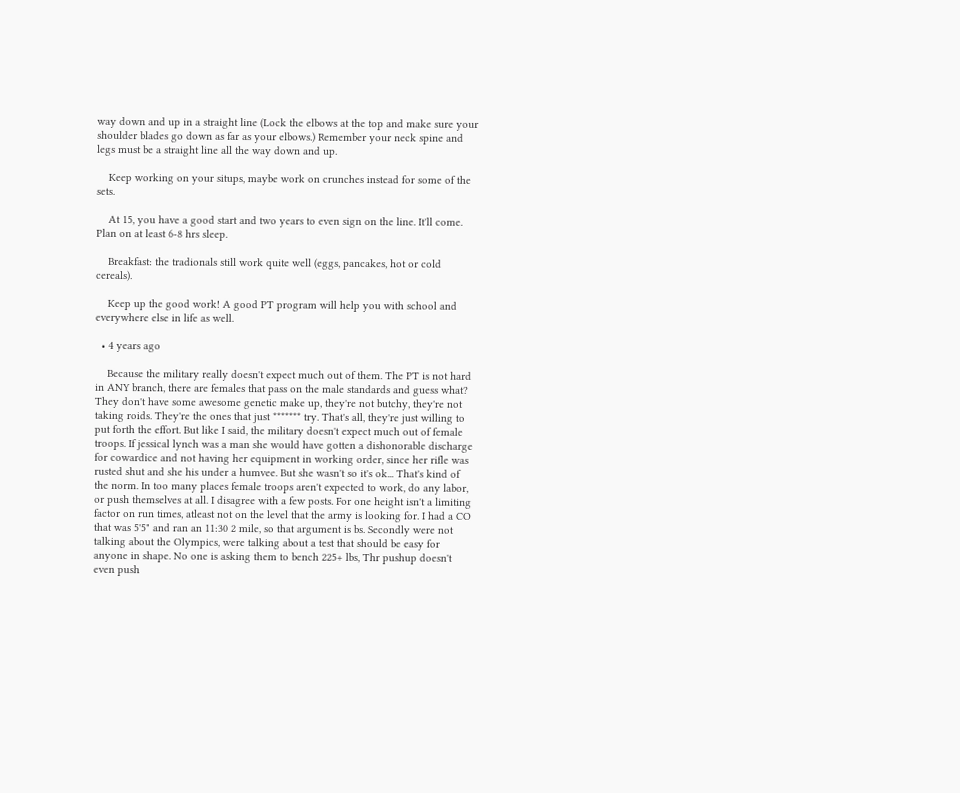way down and up in a straight line (Lock the elbows at the top and make sure your shoulder blades go down as far as your elbows.) Remember your neck spine and legs must be a straight line all the way down and up.

    Keep working on your situps, maybe work on crunches instead for some of the sets.

    At 15, you have a good start and two years to even sign on the line. It'll come. Plan on at least 6-8 hrs sleep.

    Breakfast: the tradionals still work quite well (eggs, pancakes, hot or cold cereals).

    Keep up the good work! A good PT program will help you with school and everywhere else in life as well.

  • 4 years ago

    Because the military really doesn't expect much out of them. The PT is not hard in ANY branch, there are females that pass on the male standards and guess what? They don't have some awesome genetic make up, they're not butchy, they're not taking roids. They're the ones that just ******* try. That's all, they're just willing to put forth the effort. But like I said, the military doesn't expect much out of female troops. If jessical lynch was a man she would have gotten a dishonorable discharge for cowardice and not having her equipment in working order, since her rifle was rusted shut and she his under a humvee. But she wasn't so it's ok... That's kind of the norm. In too many places female troops aren't expected to work, do any labor, or push themselves at all. I disagree with a few posts. For one height isn't a limiting factor on run times, atleast not on the level that the army is looking for. I had a CO that was 5'5" and ran an 11:30 2 mile, so that argument is bs. Secondly were not talking about the Olympics, were talking about a test that should be easy for anyone in shape. No one is asking them to bench 225+ lbs, Thr pushup doesn't even push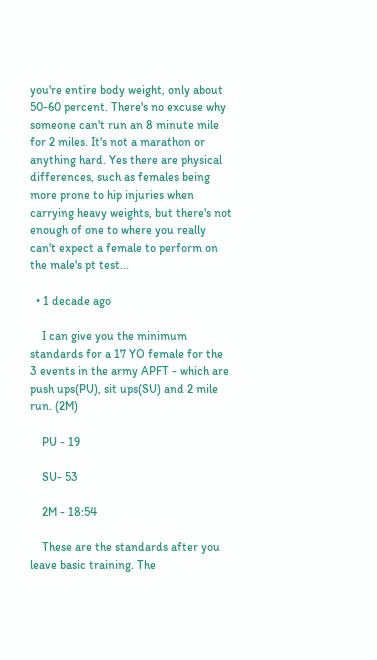you're entire body weight, only about 50-60 percent. There's no excuse why someone can't run an 8 minute mile for 2 miles. It's not a marathon or anything hard. Yes there are physical differences, such as females being more prone to hip injuries when carrying heavy weights, but there's not enough of one to where you really can't expect a female to perform on the male's pt test...

  • 1 decade ago

    I can give you the minimum standards for a 17 YO female for the 3 events in the army APFT - which are push ups(PU), sit ups(SU) and 2 mile run. (2M)

    PU - 19

    SU- 53

    2M - 18:54

    These are the standards after you leave basic training. The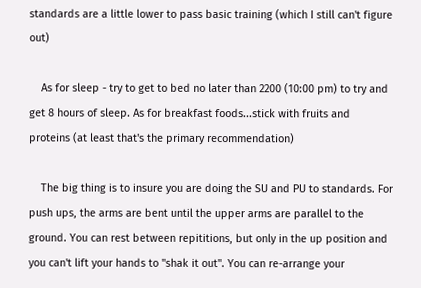standards are a little lower to pass basic training (which I still can't figure out)

    As for sleep - try to get to bed no later than 2200 (10:00 pm) to try and get 8 hours of sleep. As for breakfast foods...stick with fruits and proteins (at least that's the primary recommendation)

    The big thing is to insure you are doing the SU and PU to standards. For push ups, the arms are bent until the upper arms are parallel to the ground. You can rest between repititions, but only in the up position and you can't lift your hands to "shak it out". You can re-arrange your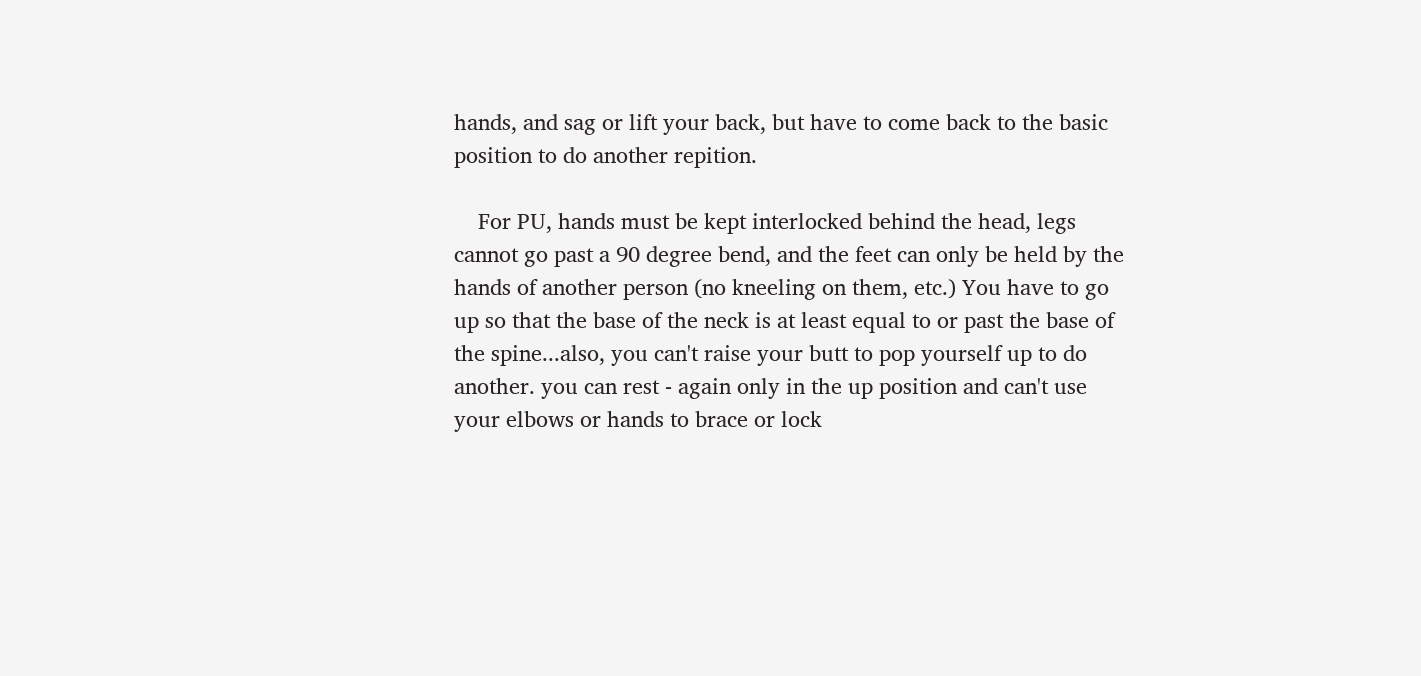hands, and sag or lift your back, but have to come back to the basic position to do another repition.

    For PU, hands must be kept interlocked behind the head, legs cannot go past a 90 degree bend, and the feet can only be held by the hands of another person (no kneeling on them, etc.) You have to go up so that the base of the neck is at least equal to or past the base of the spine...also, you can't raise your butt to pop yourself up to do another. you can rest - again only in the up position and can't use your elbows or hands to brace or lock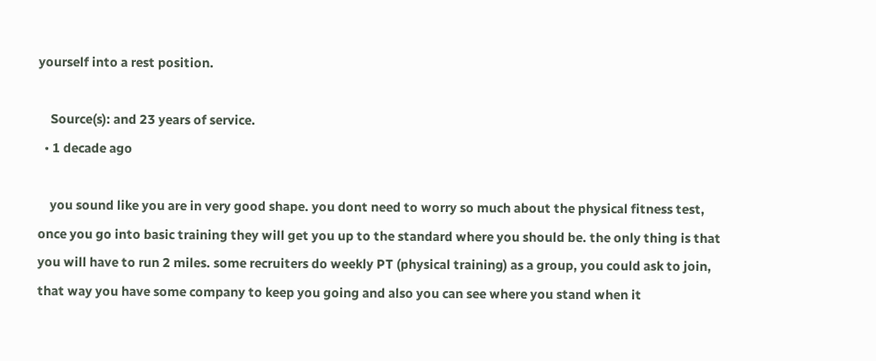yourself into a rest position.

    Source(s): and 23 years of service.
  • 1 decade ago

    you sound like you are in very good shape. you dont need to worry so much about the physical fitness test, once you go into basic training they will get you up to the standard where you should be. the only thing is that you will have to run 2 miles. some recruiters do weekly PT (physical training) as a group, you could ask to join, that way you have some company to keep you going and also you can see where you stand when it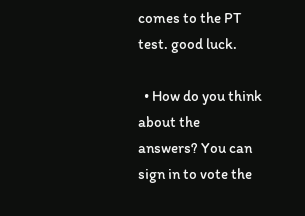comes to the PT test. good luck.

  • How do you think about the answers? You can sign in to vote the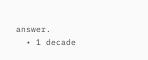answer.
  • 1 decade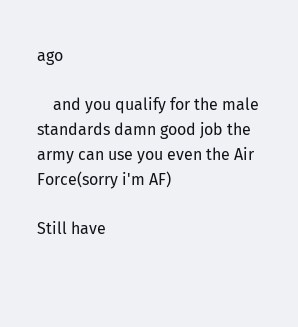ago

    and you qualify for the male standards damn good job the army can use you even the Air Force(sorry i'm AF)

Still have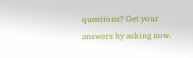questions? Get your answers by asking now.